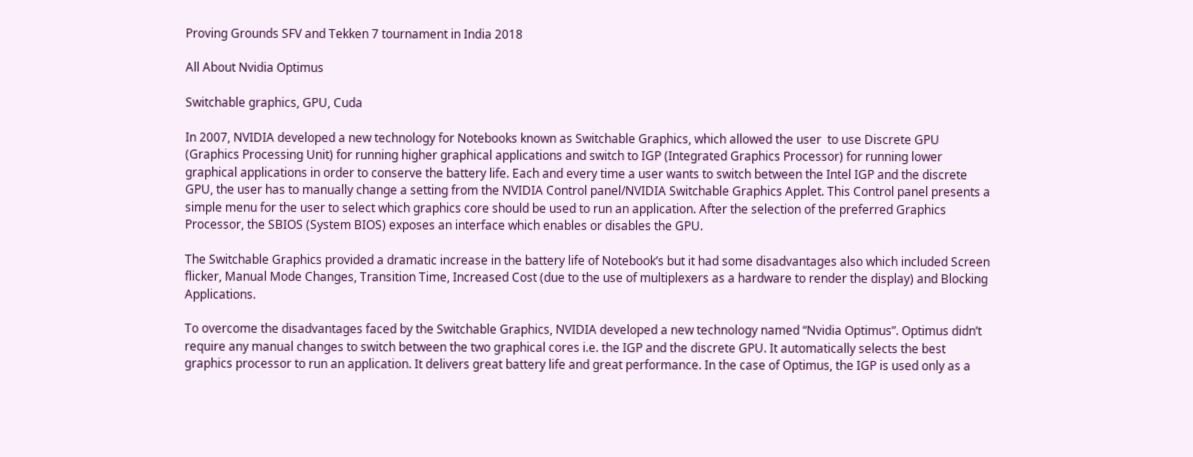Proving Grounds SFV and Tekken 7 tournament in India 2018

All About Nvidia Optimus

Switchable graphics, GPU, Cuda

In 2007, NVIDIA developed a new technology for Notebooks known as Switchable Graphics, which allowed the user  to use Discrete GPU (Graphics Processing Unit) for running higher graphical applications and switch to IGP (Integrated Graphics Processor) for running lower graphical applications in order to conserve the battery life. Each and every time a user wants to switch between the Intel IGP and the discrete GPU, the user has to manually change a setting from the NVIDIA Control panel/NVIDIA Switchable Graphics Applet. This Control panel presents a simple menu for the user to select which graphics core should be used to run an application. After the selection of the preferred Graphics Processor, the SBIOS (System BIOS) exposes an interface which enables or disables the GPU.

The Switchable Graphics provided a dramatic increase in the battery life of Notebook’s but it had some disadvantages also which included Screen flicker, Manual Mode Changes, Transition Time, Increased Cost (due to the use of multiplexers as a hardware to render the display) and Blocking Applications.

To overcome the disadvantages faced by the Switchable Graphics, NVIDIA developed a new technology named “Nvidia Optimus”. Optimus didn’t require any manual changes to switch between the two graphical cores i.e. the IGP and the discrete GPU. It automatically selects the best graphics processor to run an application. It delivers great battery life and great performance. In the case of Optimus, the IGP is used only as a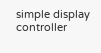simple display controller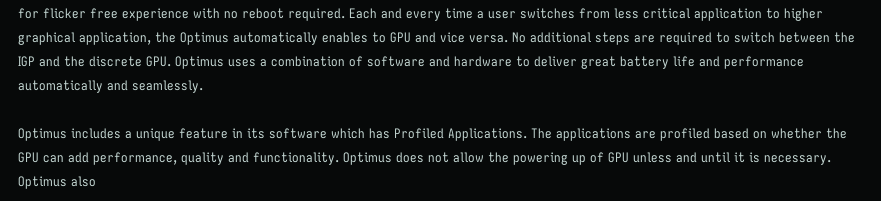for flicker free experience with no reboot required. Each and every time a user switches from less critical application to higher graphical application, the Optimus automatically enables to GPU and vice versa. No additional steps are required to switch between the IGP and the discrete GPU. Optimus uses a combination of software and hardware to deliver great battery life and performance automatically and seamlessly.

Optimus includes a unique feature in its software which has Profiled Applications. The applications are profiled based on whether the GPU can add performance, quality and functionality. Optimus does not allow the powering up of GPU unless and until it is necessary. Optimus also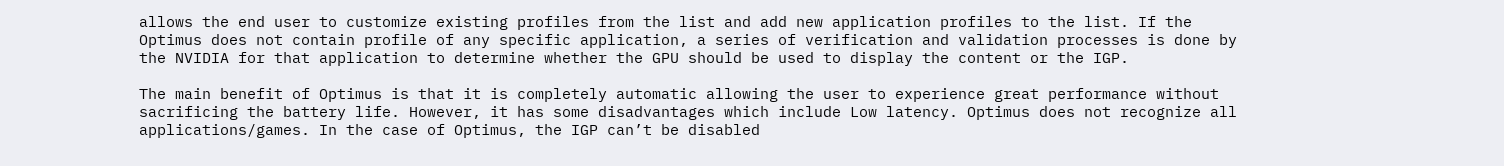allows the end user to customize existing profiles from the list and add new application profiles to the list. If the Optimus does not contain profile of any specific application, a series of verification and validation processes is done by the NVIDIA for that application to determine whether the GPU should be used to display the content or the IGP.

The main benefit of Optimus is that it is completely automatic allowing the user to experience great performance without sacrificing the battery life. However, it has some disadvantages which include Low latency. Optimus does not recognize all applications/games. In the case of Optimus, the IGP can’t be disabled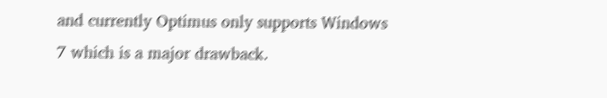and currently Optimus only supports Windows 7 which is a major drawback.